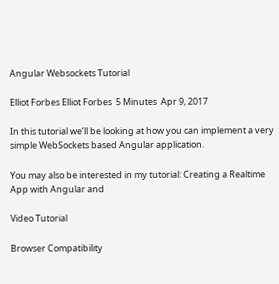Angular Websockets Tutorial

Elliot Forbes Elliot Forbes  5 Minutes  Apr 9, 2017

In this tutorial we’ll be looking at how you can implement a very simple WebSockets based Angular application.

You may also be interested in my tutorial: Creating a Realtime App with Angular and

Video Tutorial

Browser Compatibility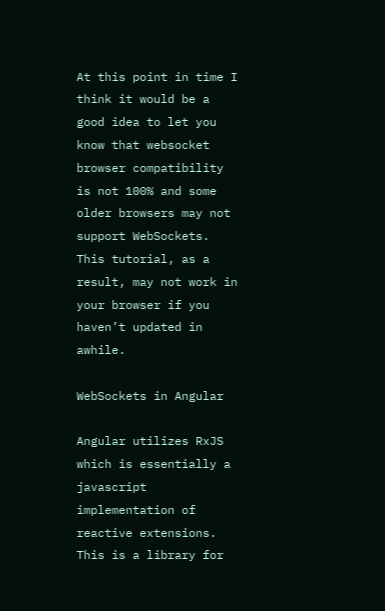At this point in time I think it would be a good idea to let you know that websocket browser compatibility is not 100% and some older browsers may not support WebSockets. This tutorial, as a result, may not work in your browser if you haven’t updated in awhile.

WebSockets in Angular

Angular utilizes RxJS which is essentially a javascript implementation of reactive extensions. This is a library for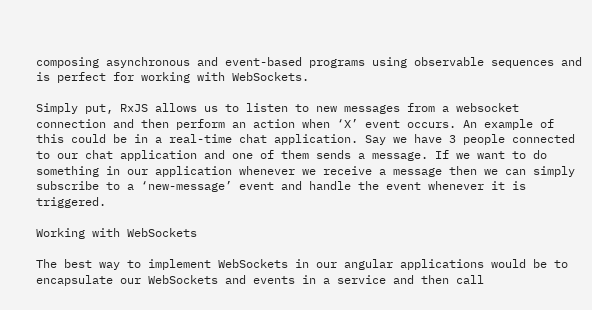composing asynchronous and event-based programs using observable sequences and is perfect for working with WebSockets.

Simply put, RxJS allows us to listen to new messages from a websocket connection and then perform an action when ‘X’ event occurs. An example of this could be in a real-time chat application. Say we have 3 people connected to our chat application and one of them sends a message. If we want to do something in our application whenever we receive a message then we can simply subscribe to a ‘new-message’ event and handle the event whenever it is triggered.

Working with WebSockets

The best way to implement WebSockets in our angular applications would be to encapsulate our WebSockets and events in a service and then call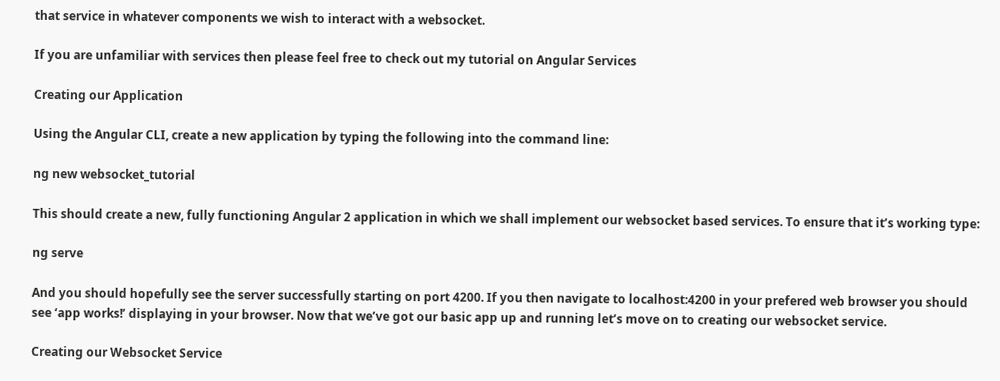that service in whatever components we wish to interact with a websocket.

If you are unfamiliar with services then please feel free to check out my tutorial on Angular Services

Creating our Application

Using the Angular CLI, create a new application by typing the following into the command line:

ng new websocket_tutorial

This should create a new, fully functioning Angular 2 application in which we shall implement our websocket based services. To ensure that it’s working type:

ng serve

And you should hopefully see the server successfully starting on port 4200. If you then navigate to localhost:4200 in your prefered web browser you should see ‘app works!’ displaying in your browser. Now that we’ve got our basic app up and running let’s move on to creating our websocket service.

Creating our Websocket Service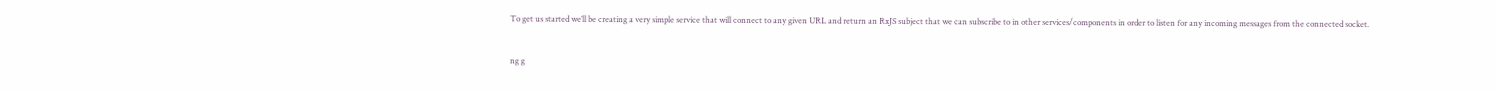To get us started we’ll be creating a very simple service that will connect to any given URL and return an RxJS subject that we can subscribe to in other services/components in order to listen for any incoming messages from the connected socket.

ng g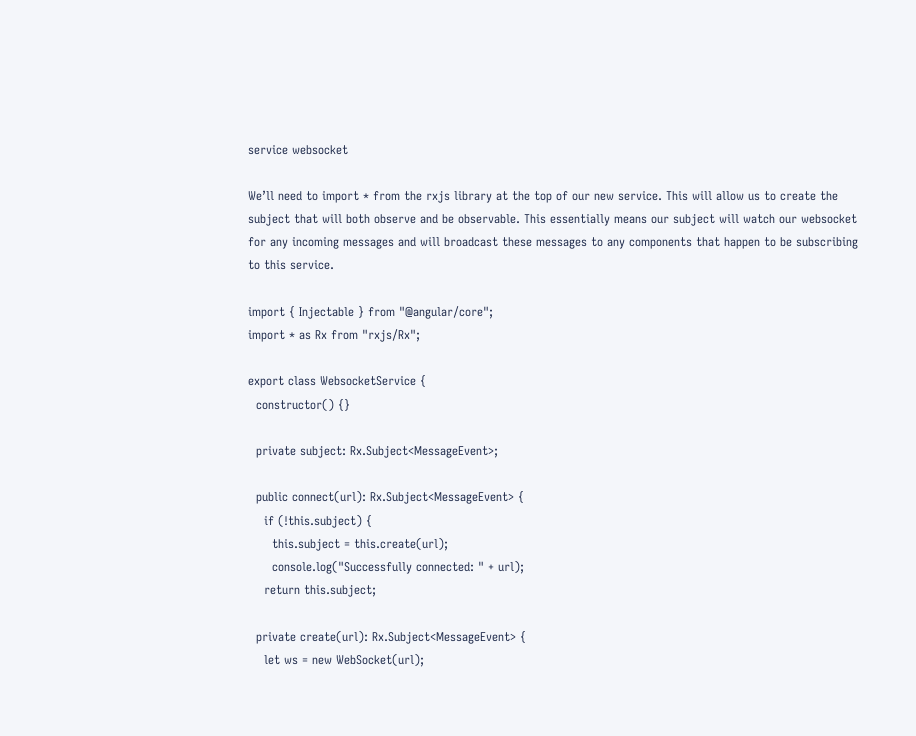service websocket

We’ll need to import * from the rxjs library at the top of our new service. This will allow us to create the subject that will both observe and be observable. This essentially means our subject will watch our websocket for any incoming messages and will broadcast these messages to any components that happen to be subscribing to this service.

import { Injectable } from "@angular/core";
import * as Rx from "rxjs/Rx";

export class WebsocketService {
  constructor() {}

  private subject: Rx.Subject<MessageEvent>;

  public connect(url): Rx.Subject<MessageEvent> {
    if (!this.subject) {
      this.subject = this.create(url);
      console.log("Successfully connected: " + url);
    return this.subject;

  private create(url): Rx.Subject<MessageEvent> {
    let ws = new WebSocket(url);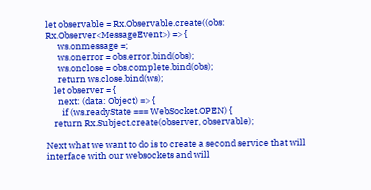let observable = Rx.Observable.create((obs: Rx.Observer<MessageEvent>) => {
      ws.onmessage =;
      ws.onerror = obs.error.bind(obs);
      ws.onclose = obs.complete.bind(obs);
      return ws.close.bind(ws);
    let observer = {
      next: (data: Object) => {
        if (ws.readyState === WebSocket.OPEN) {
    return Rx.Subject.create(observer, observable);

Next what we want to do is to create a second service that will interface with our websockets and will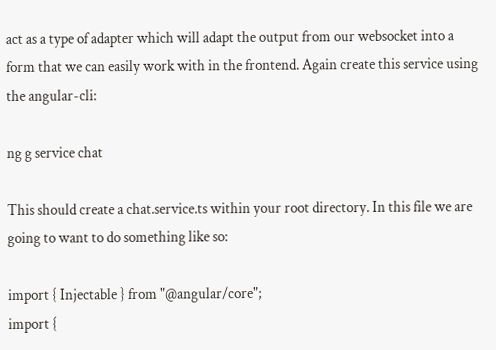act as a type of adapter which will adapt the output from our websocket into a form that we can easily work with in the frontend. Again create this service using the angular-cli:

ng g service chat

This should create a chat.service.ts within your root directory. In this file we are going to want to do something like so:

import { Injectable } from "@angular/core";
import {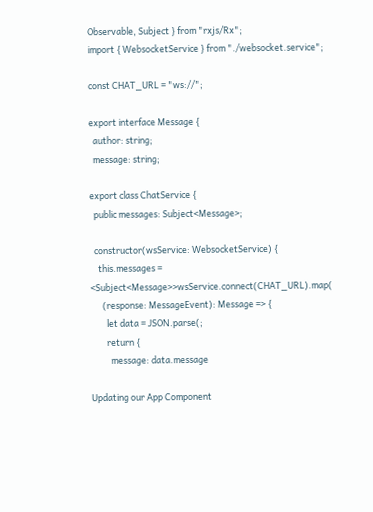Observable, Subject } from "rxjs/Rx";
import { WebsocketService } from "./websocket.service";

const CHAT_URL = "ws://";

export interface Message {
  author: string;
  message: string;

export class ChatService {
  public messages: Subject<Message>;

  constructor(wsService: WebsocketService) {
    this.messages = <Subject<Message>>wsService.connect(CHAT_URL).map(
      (response: MessageEvent): Message => {
        let data = JSON.parse(;
        return {
          message: data.message

Updating our App Component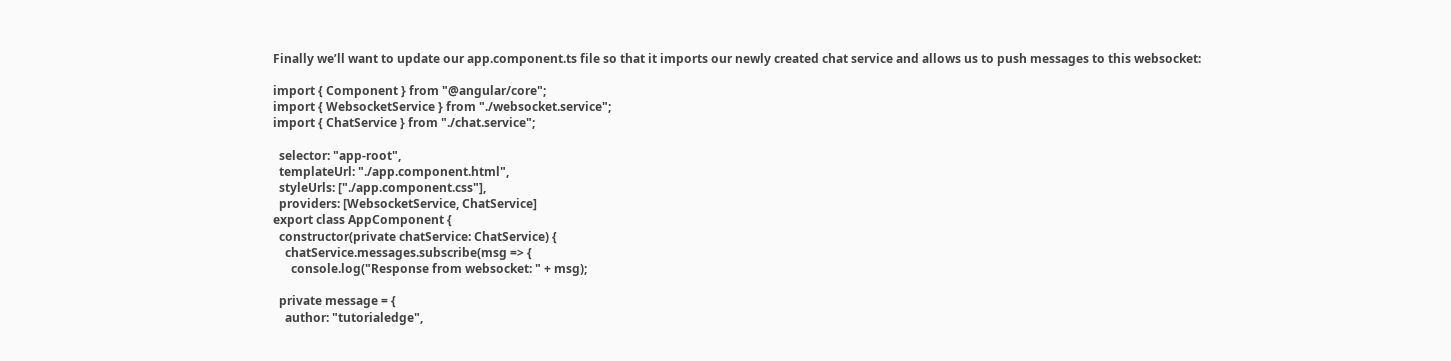Finally we’ll want to update our app.component.ts file so that it imports our newly created chat service and allows us to push messages to this websocket:

import { Component } from "@angular/core";
import { WebsocketService } from "./websocket.service";
import { ChatService } from "./chat.service";

  selector: "app-root",
  templateUrl: "./app.component.html",
  styleUrls: ["./app.component.css"],
  providers: [WebsocketService, ChatService]
export class AppComponent {
  constructor(private chatService: ChatService) {
    chatService.messages.subscribe(msg => {
      console.log("Response from websocket: " + msg);

  private message = {
    author: "tutorialedge",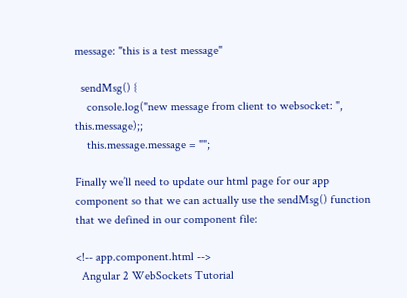message: "this is a test message"

  sendMsg() {
    console.log("new message from client to websocket: ", this.message);;
    this.message.message = "";

Finally we’ll need to update our html page for our app component so that we can actually use the sendMsg() function that we defined in our component file:

<!-- app.component.html -->
  Angular 2 WebSockets Tutorial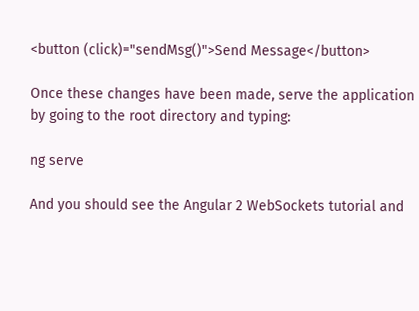<button (click)="sendMsg()">Send Message</button>

Once these changes have been made, serve the application by going to the root directory and typing:

ng serve

And you should see the Angular 2 WebSockets tutorial and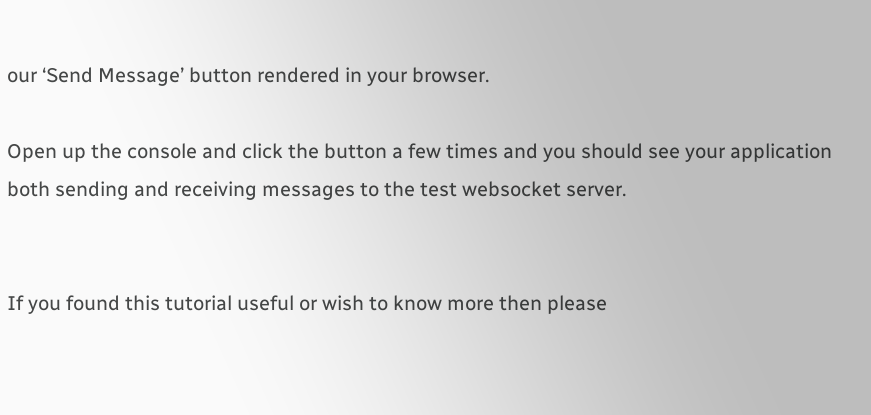our ‘Send Message’ button rendered in your browser.

Open up the console and click the button a few times and you should see your application both sending and receiving messages to the test websocket server.


If you found this tutorial useful or wish to know more then please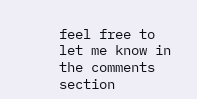feel free to let me know in the comments section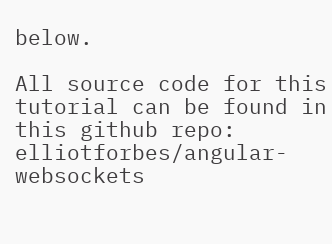below.

All source code for this tutorial can be found in this github repo: elliotforbes/angular-websockets